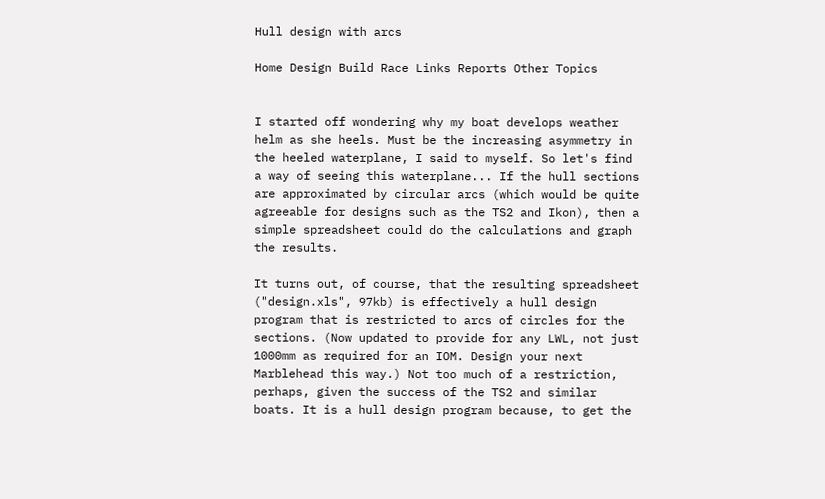Hull design with arcs

Home Design Build Race Links Reports Other Topics


I started off wondering why my boat develops weather helm as she heels. Must be the increasing asymmetry in the heeled waterplane, I said to myself. So let's find a way of seeing this waterplane... If the hull sections are approximated by circular arcs (which would be quite agreeable for designs such as the TS2 and Ikon), then a simple spreadsheet could do the calculations and graph the results.

It turns out, of course, that the resulting spreadsheet ("design.xls", 97kb) is effectively a hull design program that is restricted to arcs of circles for the sections. (Now updated to provide for any LWL, not just 1000mm as required for an IOM. Design your next Marblehead this way.) Not too much of a restriction, perhaps, given the success of the TS2 and similar boats. It is a hull design program because, to get the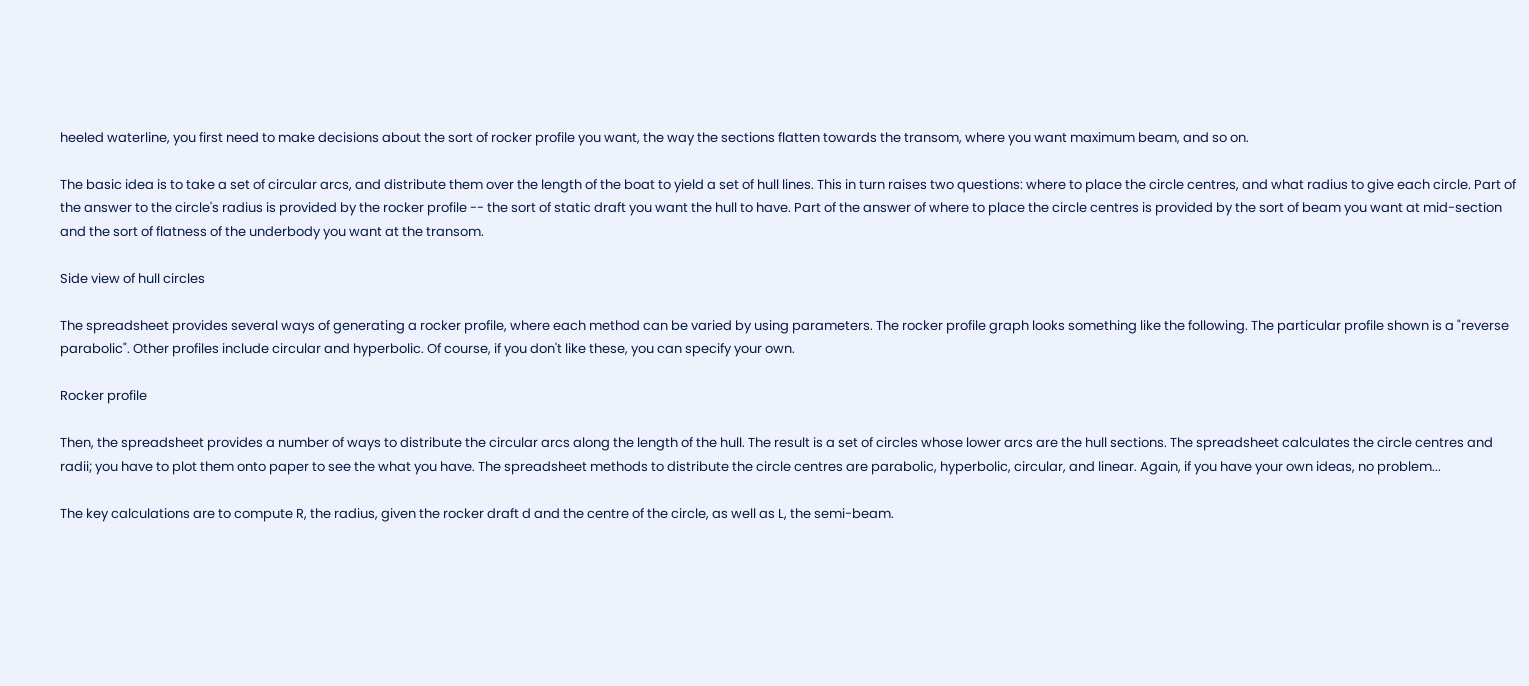heeled waterline, you first need to make decisions about the sort of rocker profile you want, the way the sections flatten towards the transom, where you want maximum beam, and so on.

The basic idea is to take a set of circular arcs, and distribute them over the length of the boat to yield a set of hull lines. This in turn raises two questions: where to place the circle centres, and what radius to give each circle. Part of the answer to the circle's radius is provided by the rocker profile -- the sort of static draft you want the hull to have. Part of the answer of where to place the circle centres is provided by the sort of beam you want at mid-section and the sort of flatness of the underbody you want at the transom.

Side view of hull circles

The spreadsheet provides several ways of generating a rocker profile, where each method can be varied by using parameters. The rocker profile graph looks something like the following. The particular profile shown is a "reverse parabolic". Other profiles include circular and hyperbolic. Of course, if you don't like these, you can specify your own.

Rocker profile

Then, the spreadsheet provides a number of ways to distribute the circular arcs along the length of the hull. The result is a set of circles whose lower arcs are the hull sections. The spreadsheet calculates the circle centres and radii; you have to plot them onto paper to see the what you have. The spreadsheet methods to distribute the circle centres are parabolic, hyperbolic, circular, and linear. Again, if you have your own ideas, no problem...

The key calculations are to compute R, the radius, given the rocker draft d and the centre of the circle, as well as L, the semi-beam.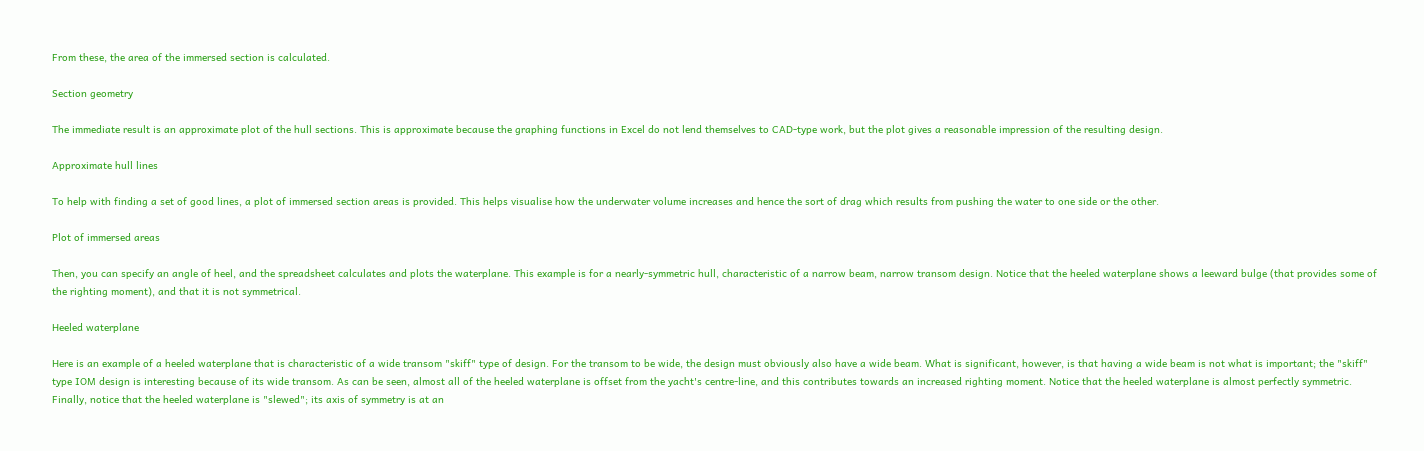From these, the area of the immersed section is calculated.

Section geometry

The immediate result is an approximate plot of the hull sections. This is approximate because the graphing functions in Excel do not lend themselves to CAD-type work, but the plot gives a reasonable impression of the resulting design.

Approximate hull lines

To help with finding a set of good lines, a plot of immersed section areas is provided. This helps visualise how the underwater volume increases and hence the sort of drag which results from pushing the water to one side or the other.

Plot of immersed areas

Then, you can specify an angle of heel, and the spreadsheet calculates and plots the waterplane. This example is for a nearly-symmetric hull, characteristic of a narrow beam, narrow transom design. Notice that the heeled waterplane shows a leeward bulge (that provides some of the righting moment), and that it is not symmetrical.

Heeled waterplane

Here is an example of a heeled waterplane that is characteristic of a wide transom "skiff" type of design. For the transom to be wide, the design must obviously also have a wide beam. What is significant, however, is that having a wide beam is not what is important; the "skiff" type IOM design is interesting because of its wide transom. As can be seen, almost all of the heeled waterplane is offset from the yacht's centre-line, and this contributes towards an increased righting moment. Notice that the heeled waterplane is almost perfectly symmetric. Finally, notice that the heeled waterplane is "slewed"; its axis of symmetry is at an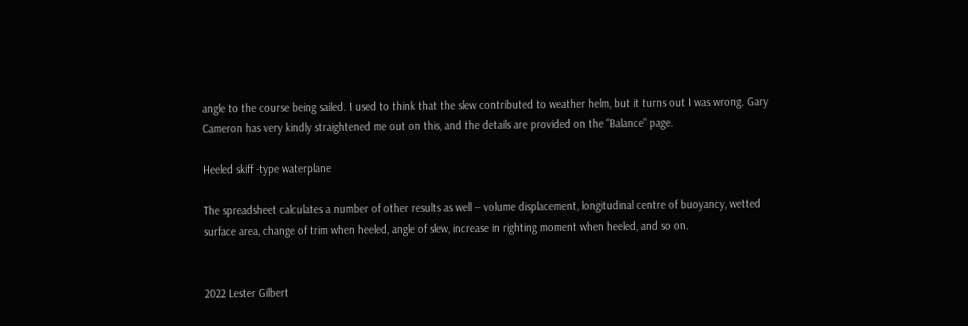angle to the course being sailed. I used to think that the slew contributed to weather helm, but it turns out I was wrong. Gary Cameron has very kindly straightened me out on this, and the details are provided on the "Balance" page.

Heeled skiff -type waterplane

The spreadsheet calculates a number of other results as well -- volume displacement, longitudinal centre of buoyancy, wetted surface area, change of trim when heeled, angle of slew, increase in righting moment when heeled, and so on.


2022 Lester Gilbert